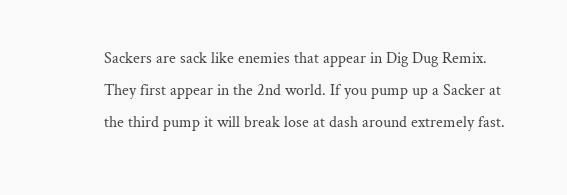Sackers are sack like enemies that appear in Dig Dug Remix. They first appear in the 2nd world. If you pump up a Sacker at the third pump it will break lose at dash around extremely fast.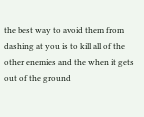the best way to avoid them from dashing at you is to kill all of the other enemies and the when it gets out of the ground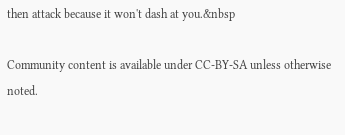then attack because it won't dash at you.&nbsp

Community content is available under CC-BY-SA unless otherwise noted.